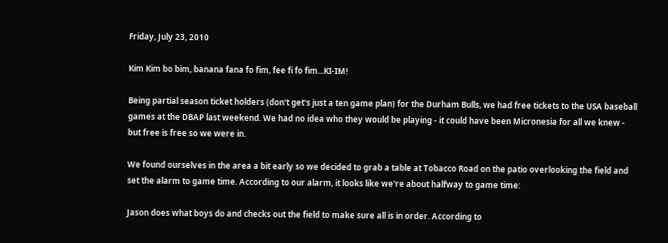Friday, July 23, 2010

Kim Kim bo bim, banana fana fo fim, fee fi fo fim...KI-IM!

Being partial season ticket holders (don't get's just a ten game plan) for the Durham Bulls, we had free tickets to the USA baseball games at the DBAP last weekend. We had no idea who they would be playing - it could have been Micronesia for all we knew - but free is free so we were in.

We found ourselves in the area a bit early so we decided to grab a table at Tobacco Road on the patio overlooking the field and set the alarm to game time. According to our alarm, it looks like we're about halfway to game time:

Jason does what boys do and checks out the field to make sure all is in order. According to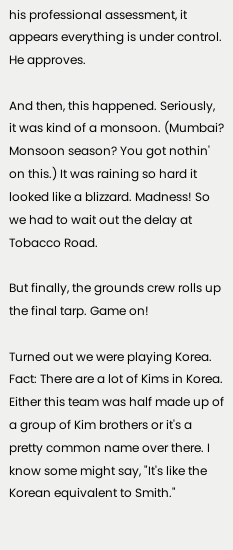his professional assessment, it appears everything is under control. He approves.

And then, this happened. Seriously, it was kind of a monsoon. (Mumbai? Monsoon season? You got nothin' on this.) It was raining so hard it looked like a blizzard. Madness! So we had to wait out the delay at Tobacco Road.

But finally, the grounds crew rolls up the final tarp. Game on!

Turned out we were playing Korea. Fact: There are a lot of Kims in Korea. Either this team was half made up of a group of Kim brothers or it's a pretty common name over there. I know some might say, "It's like the Korean equivalent to Smith."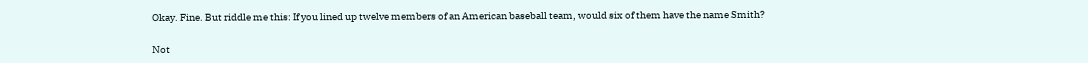Okay. Fine. But riddle me this: If you lined up twelve members of an American baseball team, would six of them have the name Smith?

Not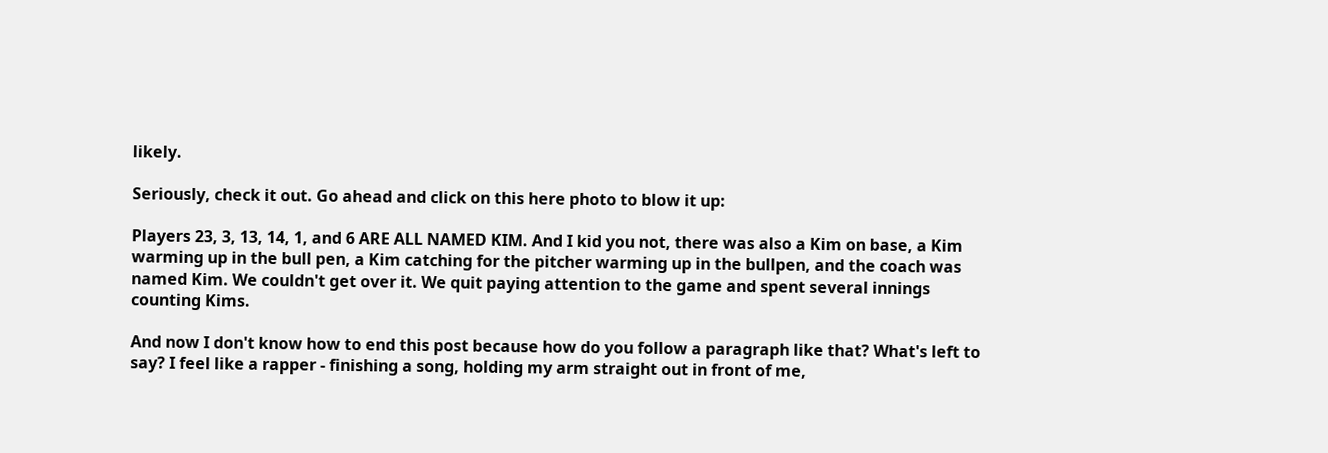likely.

Seriously, check it out. Go ahead and click on this here photo to blow it up:

Players 23, 3, 13, 14, 1, and 6 ARE ALL NAMED KIM. And I kid you not, there was also a Kim on base, a Kim warming up in the bull pen, a Kim catching for the pitcher warming up in the bullpen, and the coach was named Kim. We couldn't get over it. We quit paying attention to the game and spent several innings counting Kims.

And now I don't know how to end this post because how do you follow a paragraph like that? What's left to say? I feel like a rapper - finishing a song, holding my arm straight out in front of me,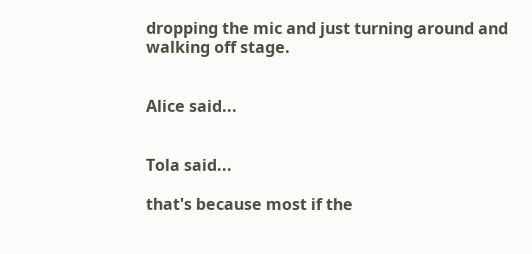dropping the mic and just turning around and walking off stage.


Alice said...


Tola said...

that's because most if the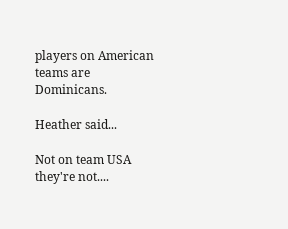players on American teams are Dominicans.

Heather said...

Not on team USA they're not....